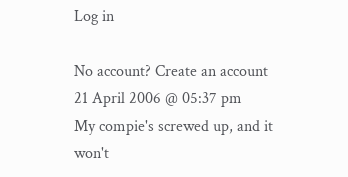Log in

No account? Create an account
21 April 2006 @ 05:37 pm
My compie's screwed up, and it won't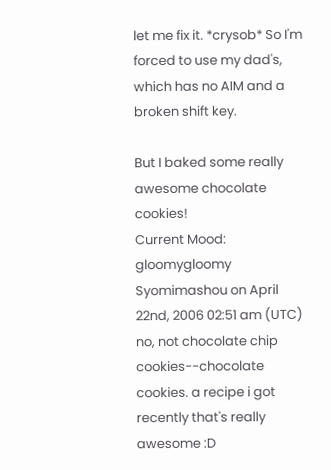let me fix it. *crysob* So I'm forced to use my dad's, which has no AIM and a broken shift key.

But I baked some really awesome chocolate cookies!
Current Mood: gloomygloomy
Syomimashou on April 22nd, 2006 02:51 am (UTC)
no, not chocolate chip cookies--chocolate cookies. a recipe i got recently that's really awesome :D